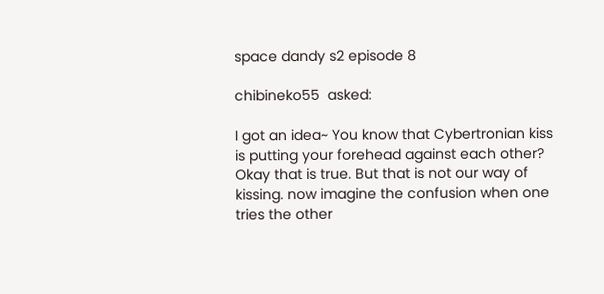space dandy s2 episode 8

chibineko55  asked:

I got an idea~ You know that Cybertronian kiss is putting your forehead against each other? Okay that is true. But that is not our way of kissing. now imagine the confusion when one tries the other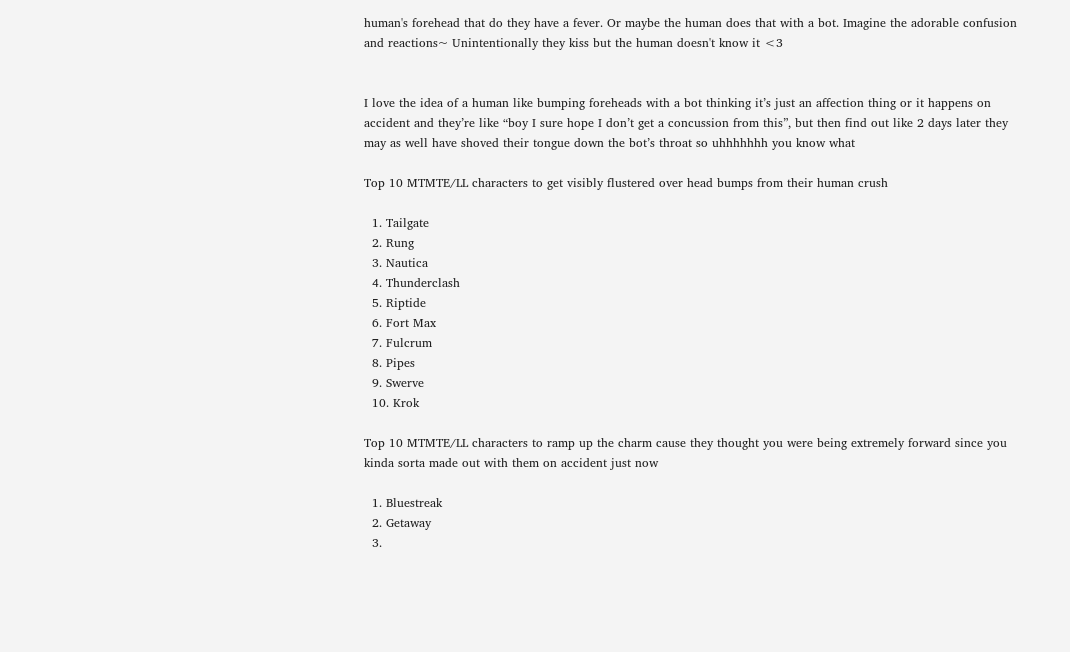human's forehead that do they have a fever. Or maybe the human does that with a bot. Imagine the adorable confusion and reactions~ Unintentionally they kiss but the human doesn't know it <3


I love the idea of a human like bumping foreheads with a bot thinking it’s just an affection thing or it happens on accident and they’re like “boy I sure hope I don’t get a concussion from this”, but then find out like 2 days later they may as well have shoved their tongue down the bot’s throat so uhhhhhhh you know what

Top 10 MTMTE/LL characters to get visibly flustered over head bumps from their human crush

  1. Tailgate
  2. Rung
  3. Nautica
  4. Thunderclash
  5. Riptide
  6. Fort Max
  7. Fulcrum
  8. Pipes
  9. Swerve
  10. Krok

Top 10 MTMTE/LL characters to ramp up the charm cause they thought you were being extremely forward since you kinda sorta made out with them on accident just now

  1. Bluestreak
  2. Getaway
  3.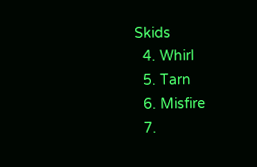Skids
  4. Whirl
  5. Tarn
  6. Misfire
  7.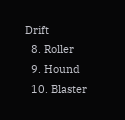Drift
  8. Roller
  9. Hound
  10. Blaster